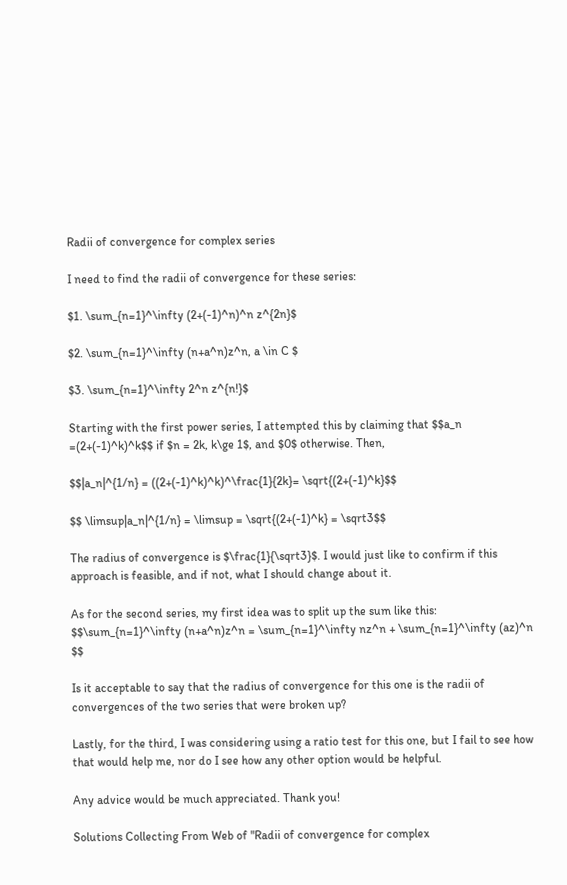Radii of convergence for complex series

I need to find the radii of convergence for these series:

$1. \sum_{n=1}^\infty (2+(-1)^n)^n z^{2n}$

$2. \sum_{n=1}^\infty (n+a^n)z^n, a \in C $

$3. \sum_{n=1}^\infty 2^n z^{n!}$

Starting with the first power series, I attempted this by claiming that $$a_n =(2+(-1)^k)^k$$ if $n = 2k, k\ge 1$, and $0$ otherwise. Then,

$$|a_n|^{1/n} = ((2+(-1)^k)^k)^\frac{1}{2k}= \sqrt{(2+(-1)^k}$$

$$ \limsup|a_n|^{1/n} = \limsup = \sqrt{(2+(-1)^k} = \sqrt3$$

The radius of convergence is $\frac{1}{\sqrt3}$. I would just like to confirm if this approach is feasible, and if not, what I should change about it.

As for the second series, my first idea was to split up the sum like this:
$$\sum_{n=1}^\infty (n+a^n)z^n = \sum_{n=1}^\infty nz^n + \sum_{n=1}^\infty (az)^n $$

Is it acceptable to say that the radius of convergence for this one is the radii of convergences of the two series that were broken up?

Lastly, for the third, I was considering using a ratio test for this one, but I fail to see how that would help me, nor do I see how any other option would be helpful.

Any advice would be much appreciated. Thank you!

Solutions Collecting From Web of "Radii of convergence for complex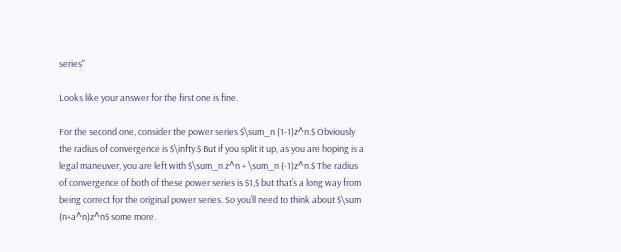series"

Looks like your answer for the first one is fine.

For the second one, consider the power series $\sum_n (1-1)z^n.$ Obviously the radius of convergence is $\infty.$ But if you split it up, as you are hoping is a legal maneuver, you are left with $\sum_n z^n + \sum_n (-1)z^n.$ The radius of convergence of both of these power series is $1,$ but that’s a long way from being correct for the original power series. So you’ll need to think about $\sum (n+a^n)z^n$ some more.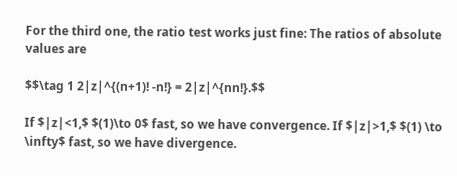For the third one, the ratio test works just fine: The ratios of absolute values are

$$\tag 1 2|z|^{(n+1)! -n!} = 2|z|^{nn!}.$$

If $|z|<1,$ $(1)\to 0$ fast, so we have convergence. If $|z|>1,$ $(1) \to \infty$ fast, so we have divergence.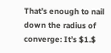That’s enough to nail down the radius of converge: It’s $1.$